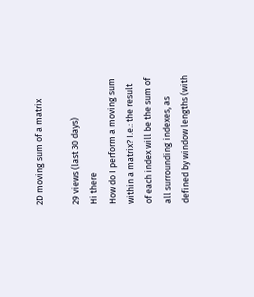2D moving sum of a matrix

29 views (last 30 days)
Hi there
How do I perform a moving sum within a matrix? I.e.: the result of each index will be the sum of all surrounding indexes, as defined by window lengths (with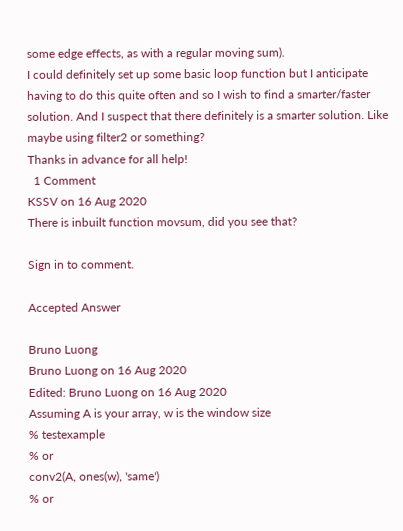some edge effects, as with a regular moving sum).
I could definitely set up some basic loop function but I anticipate having to do this quite often and so I wish to find a smarter/faster solution. And I suspect that there definitely is a smarter solution. Like maybe using filter2 or something?
Thanks in advance for all help!
  1 Comment
KSSV on 16 Aug 2020
There is inbuilt function movsum, did you see that?

Sign in to comment.

Accepted Answer

Bruno Luong
Bruno Luong on 16 Aug 2020
Edited: Bruno Luong on 16 Aug 2020
Assuming A is your array, w is the window size
% testexample
% or
conv2(A, ones(w), 'same')
% or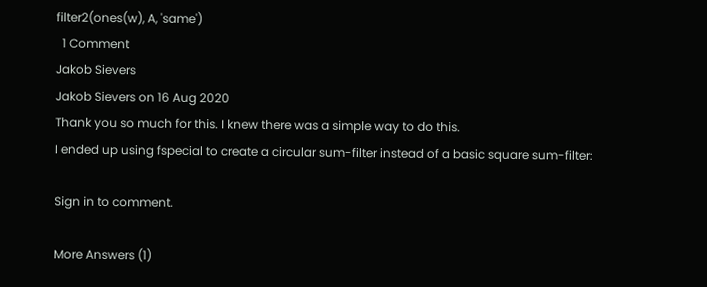filter2(ones(w), A, 'same')
  1 Comment
Jakob Sievers
Jakob Sievers on 16 Aug 2020
Thank you so much for this. I knew there was a simple way to do this.
I ended up using fspecial to create a circular sum-filter instead of a basic square sum-filter:

Sign in to comment.

More Answers (1)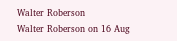Walter Roberson
Walter Roberson on 16 Aug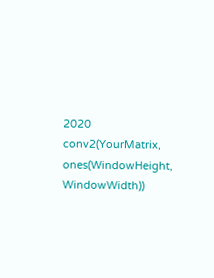2020
conv2(YourMatrix, ones(WindowHeight, WindowWidth))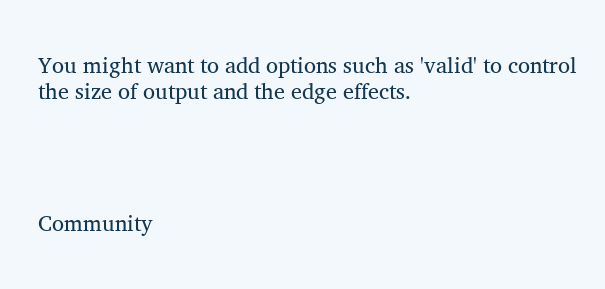You might want to add options such as 'valid' to control the size of output and the edge effects.




Community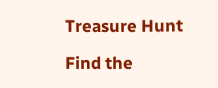Treasure Hunt

Find the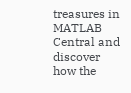treasures in MATLAB Central and discover how the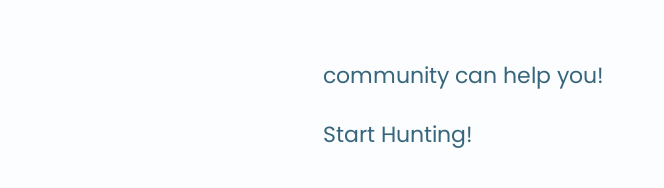community can help you!

Start Hunting!